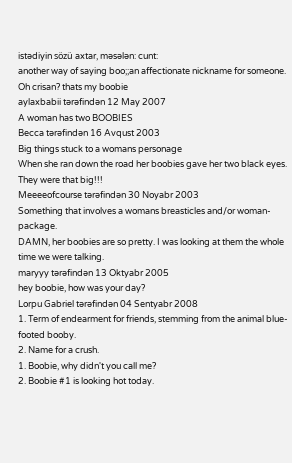istədiyin sözü axtar, məsələn: cunt:
another way of saying boo;;an affectionate nickname for someone.
Oh crisan? thats my boobie
aylaxbabii tərəfindən 12 May 2007
A woman has two BOOBIES
Becca tərəfindən 16 Avqust 2003
Big things stuck to a womans personage
When she ran down the road her boobies gave her two black eyes. They were that big!!!
Meeeeofcourse tərəfindən 30 Noyabr 2003
Something that involves a womans breasticles and/or woman-package.
DAMN, her boobies are so pretty. I was looking at them the whole time we were talking.
maryyy tərəfindən 13 Oktyabr 2005
hey boobie, how was your day?
Lorpu Gabriel tərəfindən 04 Sentyabr 2008
1. Term of endearment for friends, stemming from the animal blue-footed booby.
2. Name for a crush.
1. Boobie, why didn't you call me?
2. Boobie #1 is looking hot today.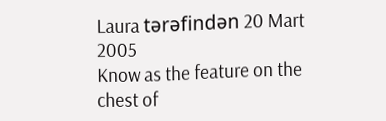Laura tərəfindən 20 Mart 2005
Know as the feature on the chest of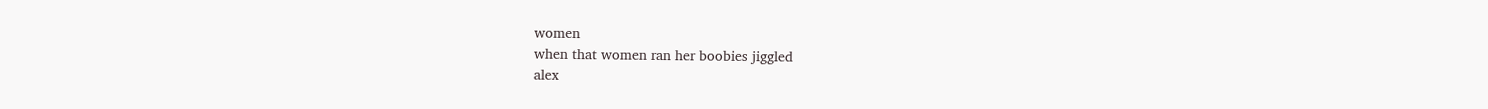women
when that women ran her boobies jiggled
alex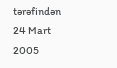tərəfindən 24 Mart 2005